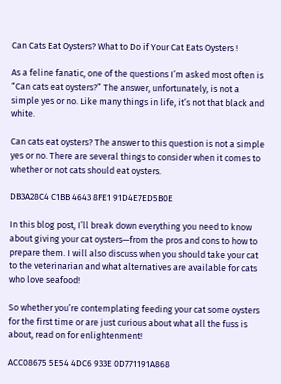Can Cats Eat Oysters? What to Do if Your Cat Eats Oysters !

As a feline fanatic, one of the questions I’m asked most often is “Can cats eat oysters?” The answer, unfortunately, is not a simple yes or no. Like many things in life, it’s not that black and white.

Can cats eat oysters? The answer to this question is not a simple yes or no. There are several things to consider when it comes to whether or not cats should eat oysters.

DB3A28C4 C1BB 4643 8FE1 91D4E7ED5B0E

In this blog post, I’ll break down everything you need to know about giving your cat oysters—from the pros and cons to how to prepare them. I will also discuss when you should take your cat to the veterinarian and what alternatives are available for cats who love seafood!

So whether you’re contemplating feeding your cat some oysters for the first time or are just curious about what all the fuss is about, read on for enlightenment!

ACC08675 5E54 4DC6 933E 0D771191A868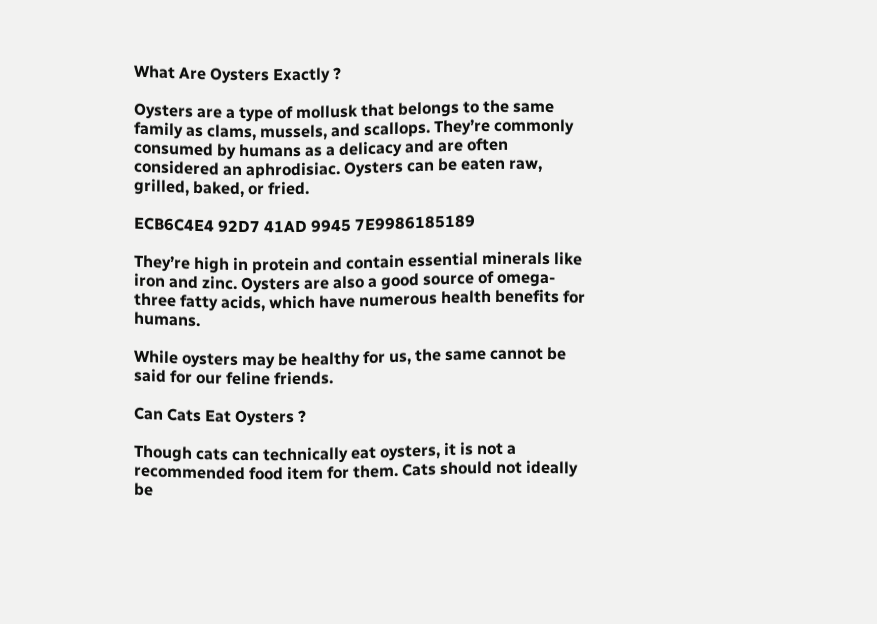What Are Oysters Exactly ?

Oysters are a type of mollusk that belongs to the same family as clams, mussels, and scallops. They’re commonly consumed by humans as a delicacy and are often considered an aphrodisiac. Oysters can be eaten raw, grilled, baked, or fried.

ECB6C4E4 92D7 41AD 9945 7E9986185189

They’re high in protein and contain essential minerals like iron and zinc. Oysters are also a good source of omega-three fatty acids, which have numerous health benefits for humans.

While oysters may be healthy for us, the same cannot be said for our feline friends.

Can Cats Eat Oysters ?

Though cats can technically eat oysters, it is not a recommended food item for them. Cats should not ideally be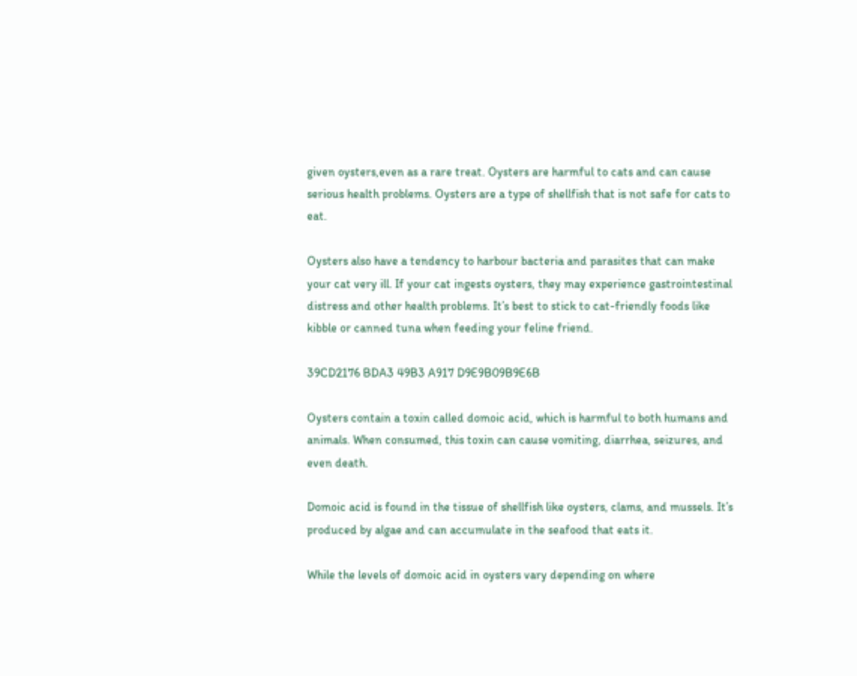given oysters,even as a rare treat. Oysters are harmful to cats and can cause serious health problems. Oysters are a type of shellfish that is not safe for cats to eat.

Oysters also have a tendency to harbour bacteria and parasites that can make your cat very ill. If your cat ingests oysters, they may experience gastrointestinal distress and other health problems. It’s best to stick to cat-friendly foods like kibble or canned tuna when feeding your feline friend.

39CD2176 BDA3 49B3 A917 D9E9B09B9E6B

Oysters contain a toxin called domoic acid, which is harmful to both humans and animals. When consumed, this toxin can cause vomiting, diarrhea, seizures, and even death.

Domoic acid is found in the tissue of shellfish like oysters, clams, and mussels. It’s produced by algae and can accumulate in the seafood that eats it.

While the levels of domoic acid in oysters vary depending on where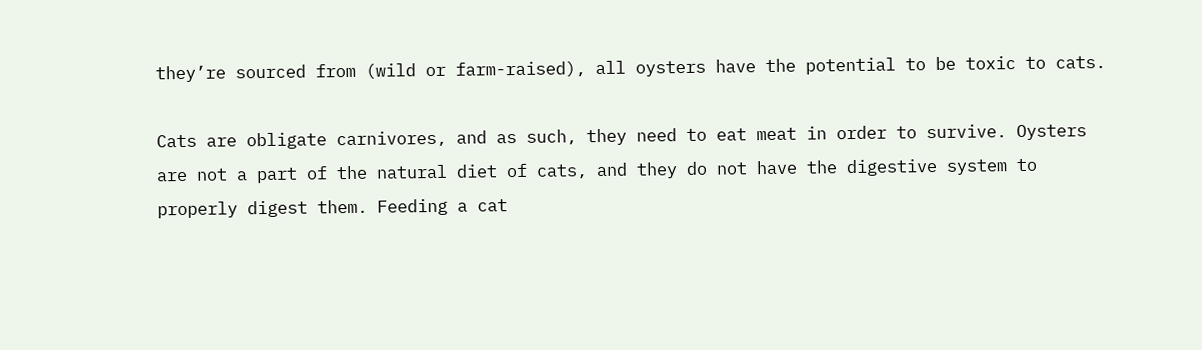they’re sourced from (wild or farm-raised), all oysters have the potential to be toxic to cats.

Cats are obligate carnivores, and as such, they need to eat meat in order to survive. Oysters are not a part of the natural diet of cats, and they do not have the digestive system to properly digest them. Feeding a cat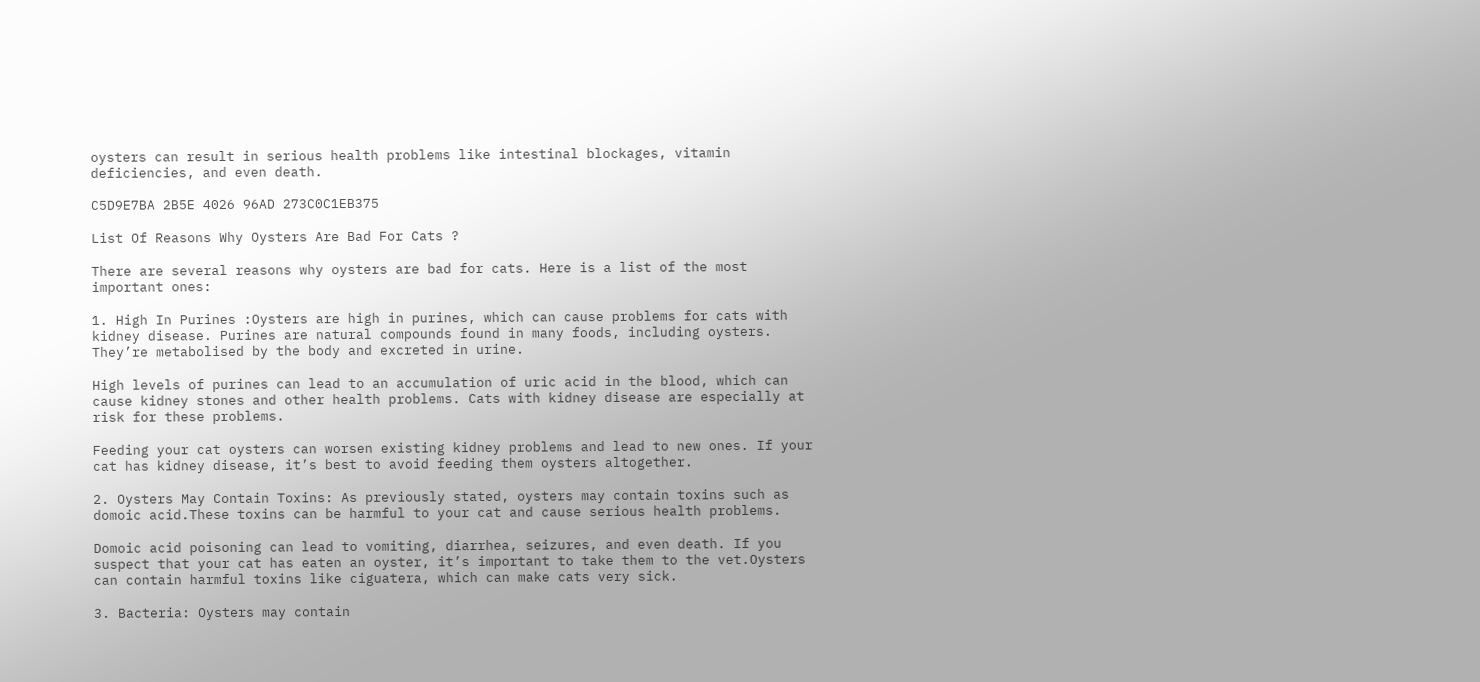oysters can result in serious health problems like intestinal blockages, vitamin deficiencies, and even death.

C5D9E7BA 2B5E 4026 96AD 273C0C1EB375

List Of Reasons Why Oysters Are Bad For Cats ?

There are several reasons why oysters are bad for cats. Here is a list of the most important ones:

1. High In Purines :Oysters are high in purines, which can cause problems for cats with kidney disease. Purines are natural compounds found in many foods, including oysters. They’re metabolised by the body and excreted in urine.

High levels of purines can lead to an accumulation of uric acid in the blood, which can cause kidney stones and other health problems. Cats with kidney disease are especially at risk for these problems.

Feeding your cat oysters can worsen existing kidney problems and lead to new ones. If your cat has kidney disease, it’s best to avoid feeding them oysters altogether.

2. Oysters May Contain Toxins: As previously stated, oysters may contain toxins such as domoic acid.These toxins can be harmful to your cat and cause serious health problems.

Domoic acid poisoning can lead to vomiting, diarrhea, seizures, and even death. If you suspect that your cat has eaten an oyster, it’s important to take them to the vet.Oysters can contain harmful toxins like ciguatera, which can make cats very sick.

3. Bacteria: Oysters may contain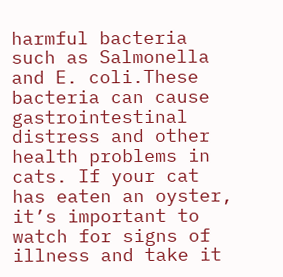harmful bacteria such as Salmonella and E. coli.These bacteria can cause gastrointestinal distress and other health problems in cats. If your cat has eaten an oyster, it’s important to watch for signs of illness and take it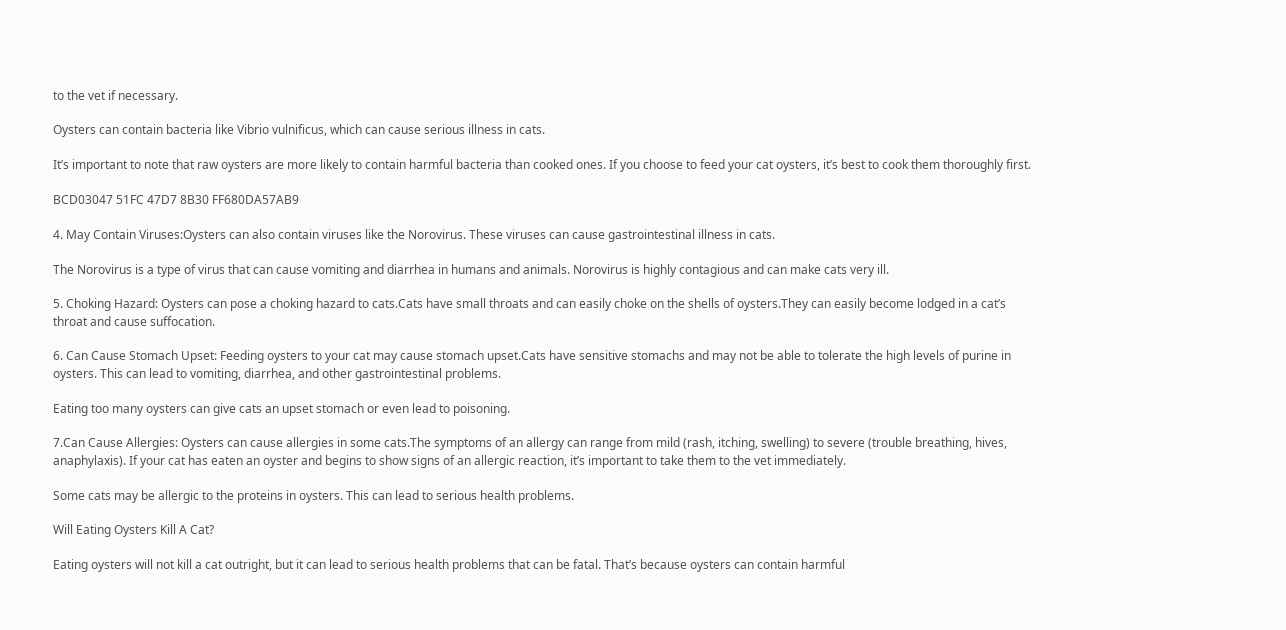to the vet if necessary.

Oysters can contain bacteria like Vibrio vulnificus, which can cause serious illness in cats.

It’s important to note that raw oysters are more likely to contain harmful bacteria than cooked ones. If you choose to feed your cat oysters, it’s best to cook them thoroughly first.

BCD03047 51FC 47D7 8B30 FF680DA57AB9

4. May Contain Viruses:Oysters can also contain viruses like the Norovirus. These viruses can cause gastrointestinal illness in cats.

The Norovirus is a type of virus that can cause vomiting and diarrhea in humans and animals. Norovirus is highly contagious and can make cats very ill.

5. Choking Hazard: Oysters can pose a choking hazard to cats.Cats have small throats and can easily choke on the shells of oysters.They can easily become lodged in a cat’s throat and cause suffocation.

6. Can Cause Stomach Upset: Feeding oysters to your cat may cause stomach upset.Cats have sensitive stomachs and may not be able to tolerate the high levels of purine in oysters. This can lead to vomiting, diarrhea, and other gastrointestinal problems.

Eating too many oysters can give cats an upset stomach or even lead to poisoning.

7.Can Cause Allergies: Oysters can cause allergies in some cats.The symptoms of an allergy can range from mild (rash, itching, swelling) to severe (trouble breathing, hives, anaphylaxis). If your cat has eaten an oyster and begins to show signs of an allergic reaction, it’s important to take them to the vet immediately.

Some cats may be allergic to the proteins in oysters. This can lead to serious health problems.

Will Eating Oysters Kill A Cat?

Eating oysters will not kill a cat outright, but it can lead to serious health problems that can be fatal. That’s because oysters can contain harmful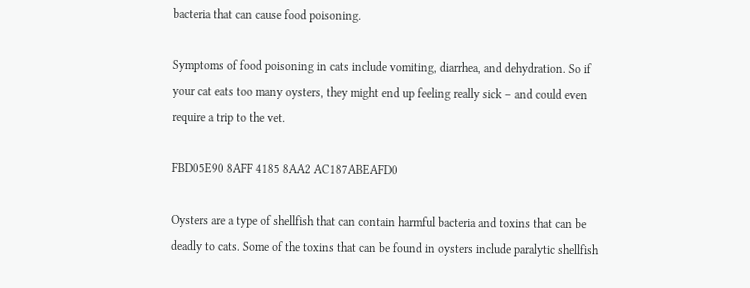bacteria that can cause food poisoning.

Symptoms of food poisoning in cats include vomiting, diarrhea, and dehydration. So if your cat eats too many oysters, they might end up feeling really sick – and could even require a trip to the vet.

FBD05E90 8AFF 4185 8AA2 AC187ABEAFD0

Oysters are a type of shellfish that can contain harmful bacteria and toxins that can be deadly to cats. Some of the toxins that can be found in oysters include paralytic shellfish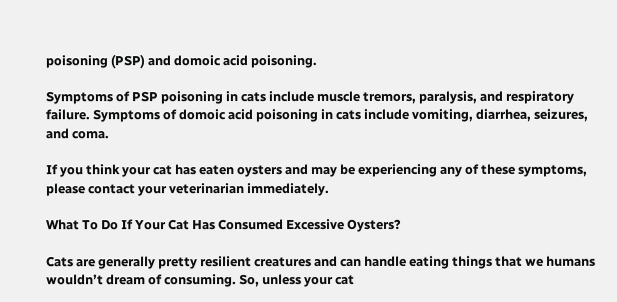poisoning (PSP) and domoic acid poisoning.

Symptoms of PSP poisoning in cats include muscle tremors, paralysis, and respiratory failure. Symptoms of domoic acid poisoning in cats include vomiting, diarrhea, seizures, and coma.

If you think your cat has eaten oysters and may be experiencing any of these symptoms, please contact your veterinarian immediately.

What To Do If Your Cat Has Consumed Excessive Oysters?

Cats are generally pretty resilient creatures and can handle eating things that we humans wouldn’t dream of consuming. So, unless your cat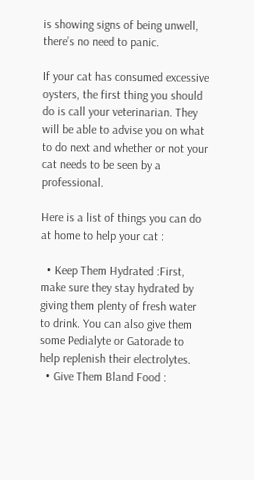is showing signs of being unwell, there’s no need to panic.

If your cat has consumed excessive oysters, the first thing you should do is call your veterinarian. They will be able to advise you on what to do next and whether or not your cat needs to be seen by a professional.

Here is a list of things you can do at home to help your cat :

  • Keep Them Hydrated :First, make sure they stay hydrated by giving them plenty of fresh water to drink. You can also give them some Pedialyte or Gatorade to help replenish their electrolytes.
  • Give Them Bland Food :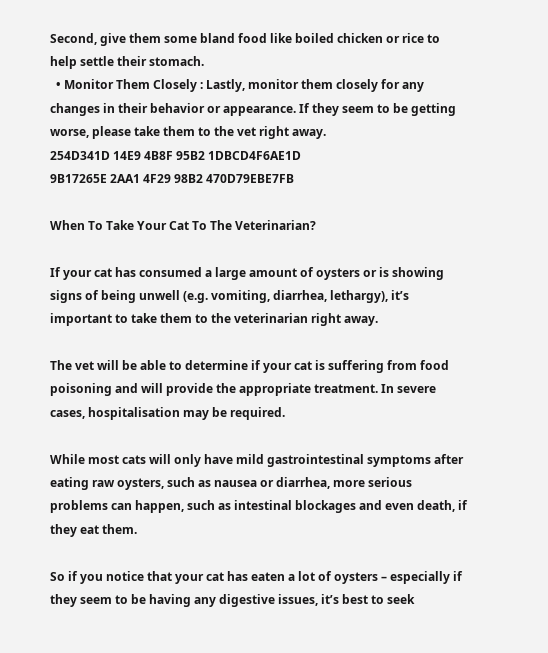Second, give them some bland food like boiled chicken or rice to help settle their stomach.
  • Monitor Them Closely : Lastly, monitor them closely for any changes in their behavior or appearance. If they seem to be getting worse, please take them to the vet right away.
254D341D 14E9 4B8F 95B2 1DBCD4F6AE1D
9B17265E 2AA1 4F29 98B2 470D79EBE7FB

When To Take Your Cat To The Veterinarian?

If your cat has consumed a large amount of oysters or is showing signs of being unwell (e.g. vomiting, diarrhea, lethargy), it’s important to take them to the veterinarian right away.

The vet will be able to determine if your cat is suffering from food poisoning and will provide the appropriate treatment. In severe cases, hospitalisation may be required.

While most cats will only have mild gastrointestinal symptoms after eating raw oysters, such as nausea or diarrhea, more serious problems can happen, such as intestinal blockages and even death, if they eat them.

So if you notice that your cat has eaten a lot of oysters – especially if they seem to be having any digestive issues, it’s best to seek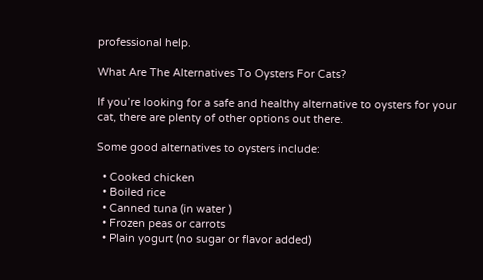professional help.

What Are The Alternatives To Oysters For Cats?

If you’re looking for a safe and healthy alternative to oysters for your cat, there are plenty of other options out there.

Some good alternatives to oysters include:

  • Cooked chicken
  • Boiled rice
  • Canned tuna (in water )
  • Frozen peas or carrots
  • Plain yogurt (no sugar or flavor added)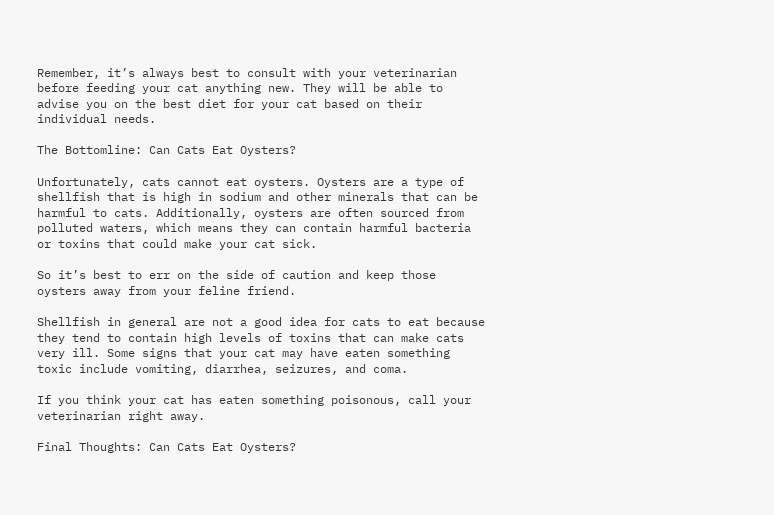Remember, it’s always best to consult with your veterinarian before feeding your cat anything new. They will be able to advise you on the best diet for your cat based on their individual needs.

The Bottomline: Can Cats Eat Oysters?

Unfortunately, cats cannot eat oysters. Oysters are a type of shellfish that is high in sodium and other minerals that can be harmful to cats. Additionally, oysters are often sourced from polluted waters, which means they can contain harmful bacteria or toxins that could make your cat sick.

So it’s best to err on the side of caution and keep those oysters away from your feline friend.

Shellfish in general are not a good idea for cats to eat because they tend to contain high levels of toxins that can make cats very ill. Some signs that your cat may have eaten something toxic include vomiting, diarrhea, seizures, and coma.

If you think your cat has eaten something poisonous, call your veterinarian right away.

Final Thoughts: Can Cats Eat Oysters?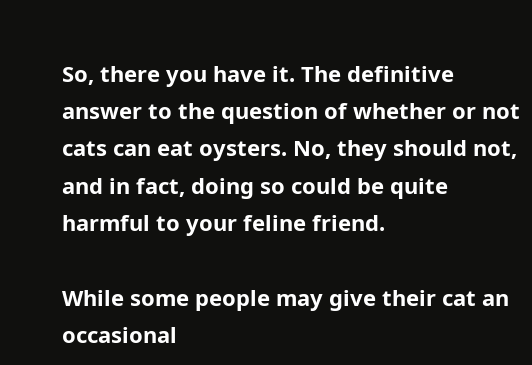So, there you have it. The definitive answer to the question of whether or not cats can eat oysters. No, they should not, and in fact, doing so could be quite harmful to your feline friend.

While some people may give their cat an occasional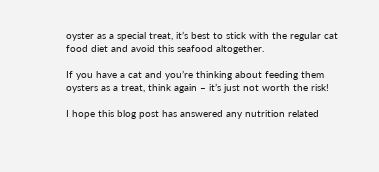oyster as a special treat, it’s best to stick with the regular cat food diet and avoid this seafood altogether.

If you have a cat and you’re thinking about feeding them oysters as a treat, think again – it’s just not worth the risk!

I hope this blog post has answered any nutrition related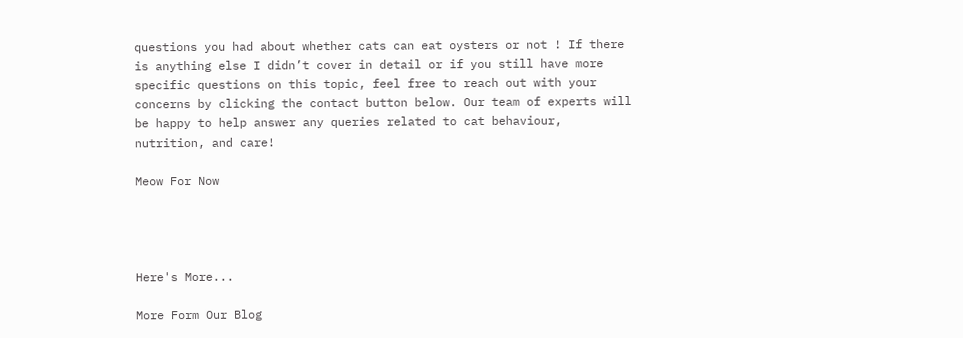questions you had about whether cats can eat oysters or not ! If there is anything else I didn’t cover in detail or if you still have more specific questions on this topic, feel free to reach out with your concerns by clicking the contact button below. Our team of experts will be happy to help answer any queries related to cat behaviour, nutrition, and care!

Meow For Now




Here's More...

More Form Our Blog